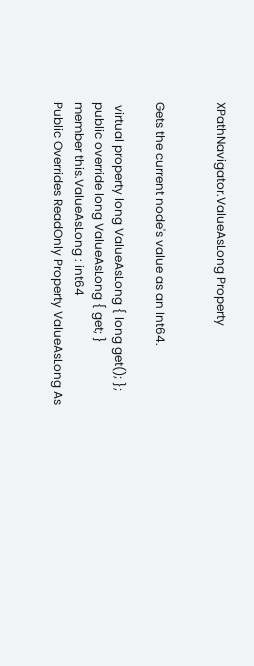XPathNavigator.ValueAsLong Property


Gets the current node's value as an Int64.

 virtual property long ValueAsLong { long get(); };
public override long ValueAsLong { get; }
member this.ValueAsLong : int64
Public Overrides ReadOnly Property ValueAsLong As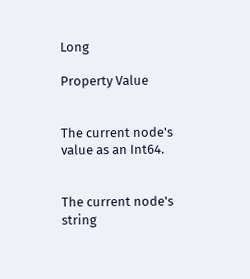Long

Property Value


The current node's value as an Int64.


The current node's string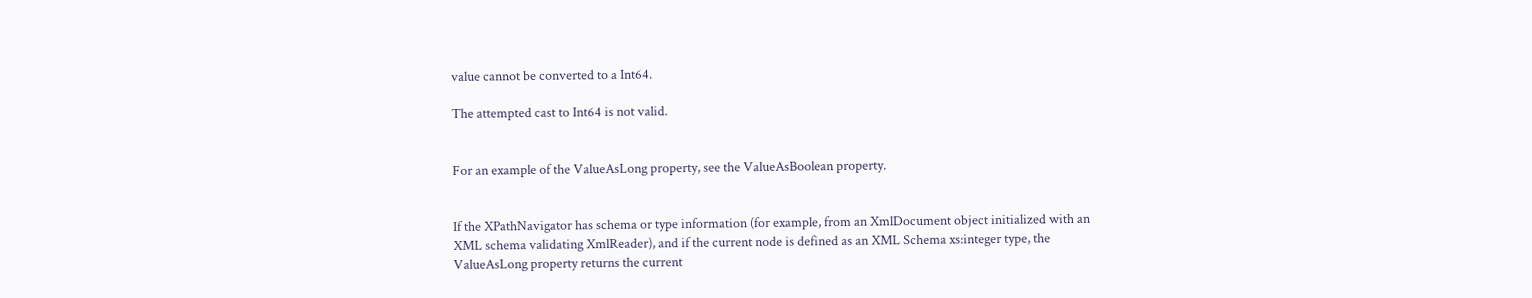value cannot be converted to a Int64.

The attempted cast to Int64 is not valid.


For an example of the ValueAsLong property, see the ValueAsBoolean property.


If the XPathNavigator has schema or type information (for example, from an XmlDocument object initialized with an XML schema validating XmlReader), and if the current node is defined as an XML Schema xs:integer type, the ValueAsLong property returns the current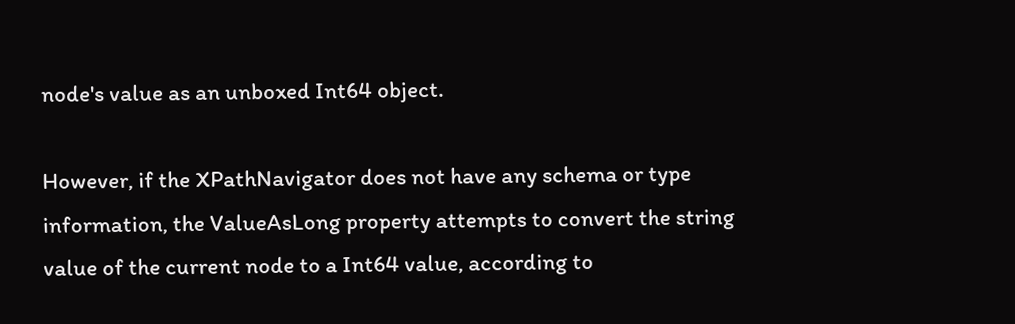node's value as an unboxed Int64 object.

However, if the XPathNavigator does not have any schema or type information, the ValueAsLong property attempts to convert the string value of the current node to a Int64 value, according to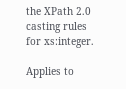the XPath 2.0 casting rules for xs:integer.

Applies to